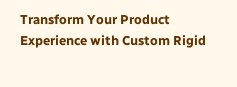Transform Your Product Experience with Custom Rigid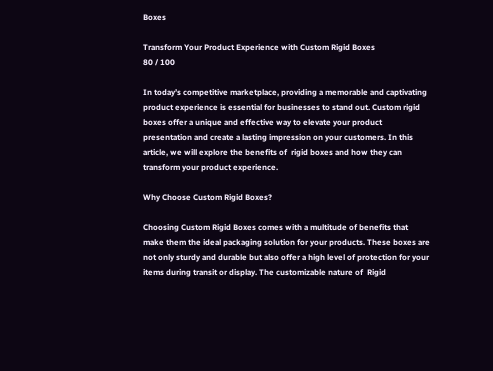Boxes

Transform Your Product Experience with Custom Rigid Boxes
80 / 100

In today’s competitive marketplace, providing a memorable and captivating product experience is essential for businesses to stand out. Custom rigid boxes offer a unique and effective way to elevate your product presentation and create a lasting impression on your customers. In this article, we will explore the benefits of  rigid boxes and how they can transform your product experience.

Why Choose Custom Rigid Boxes?

Choosing Custom Rigid Boxes comes with a multitude of benefits that make them the ideal packaging solution for your products. These boxes are not only sturdy and durable but also offer a high level of protection for your items during transit or display. The customizable nature of  Rigid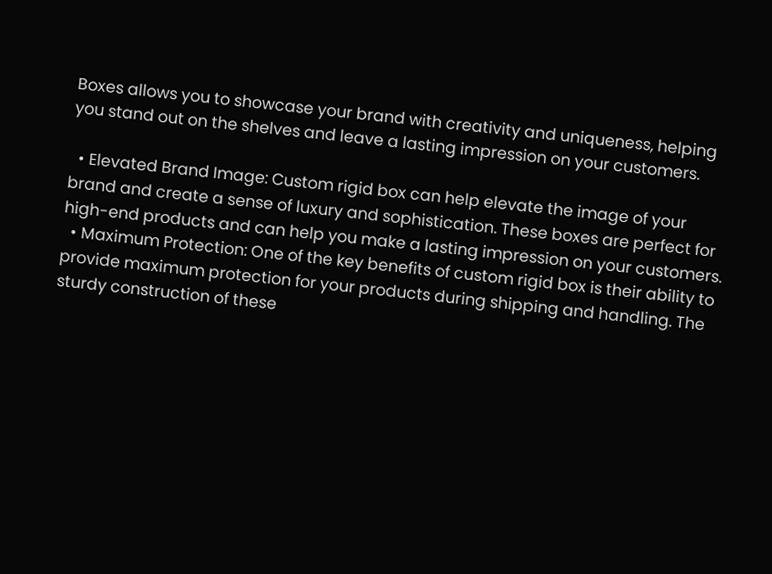Boxes allows you to showcase your brand with creativity and uniqueness, helping you stand out on the shelves and leave a lasting impression on your customers.

  • Elevated Brand Image: Custom rigid box can help elevate the image of your brand and create a sense of luxury and sophistication. These boxes are perfect for high-end products and can help you make a lasting impression on your customers.
  • Maximum Protection: One of the key benefits of custom rigid box is their ability to provide maximum protection for your products during shipping and handling. The sturdy construction of these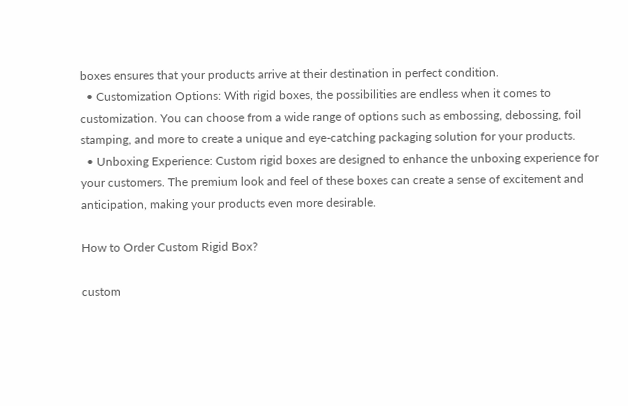boxes ensures that your products arrive at their destination in perfect condition.
  • Customization Options: With rigid boxes, the possibilities are endless when it comes to customization. You can choose from a wide range of options such as embossing, debossing, foil stamping, and more to create a unique and eye-catching packaging solution for your products.
  • Unboxing Experience: Custom rigid boxes are designed to enhance the unboxing experience for your customers. The premium look and feel of these boxes can create a sense of excitement and anticipation, making your products even more desirable.

How to Order Custom Rigid Box?

custom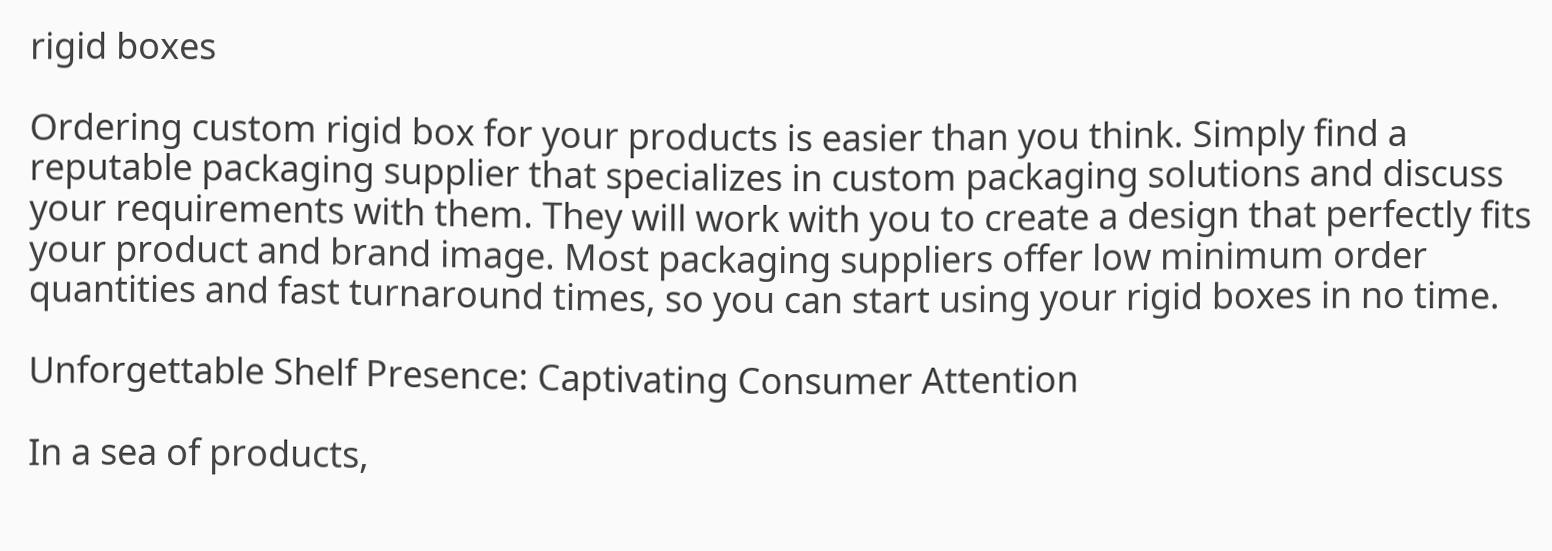rigid boxes

Ordering custom rigid box for your products is easier than you think. Simply find a reputable packaging supplier that specializes in custom packaging solutions and discuss your requirements with them. They will work with you to create a design that perfectly fits your product and brand image. Most packaging suppliers offer low minimum order quantities and fast turnaround times, so you can start using your rigid boxes in no time.

Unforgettable Shelf Presence: Captivating Consumer Attention

In a sea of products,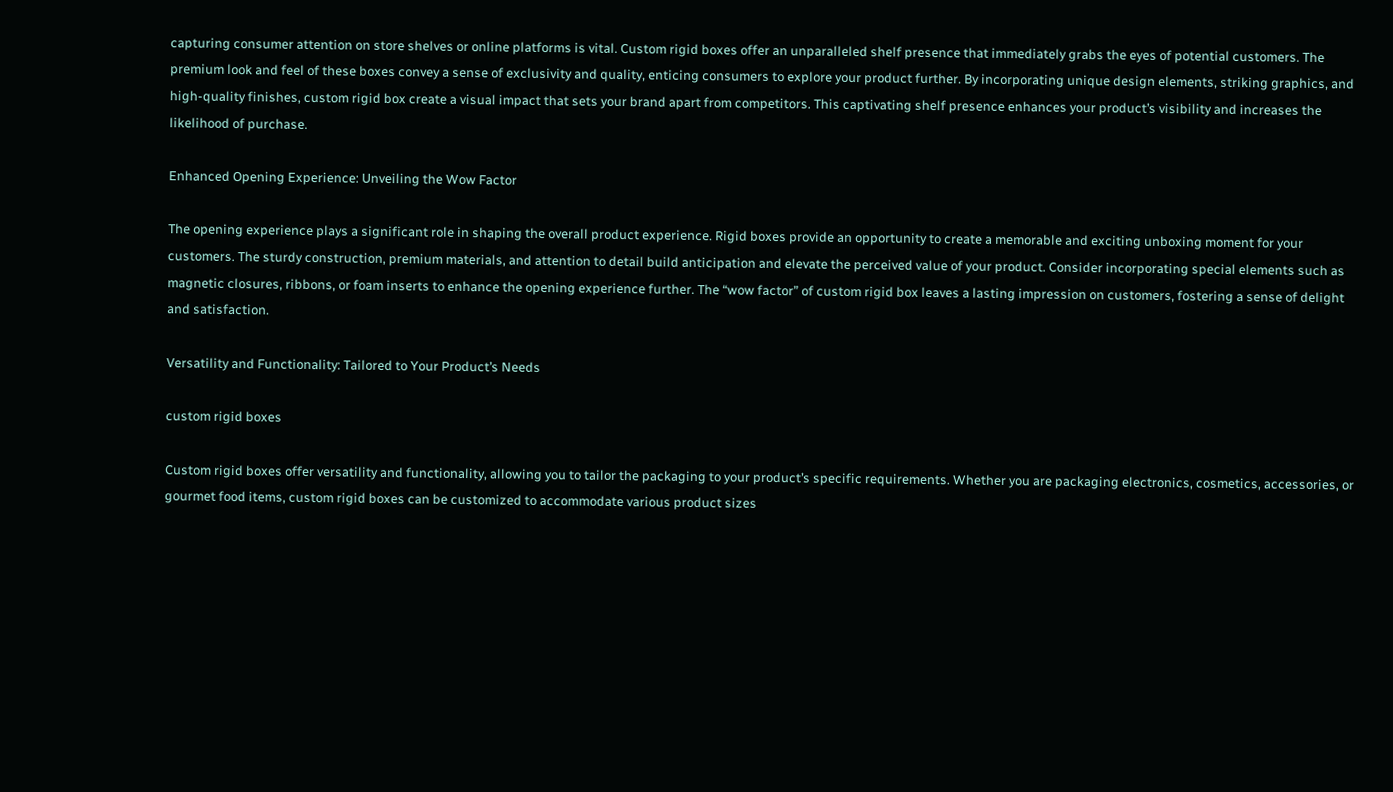capturing consumer attention on store shelves or online platforms is vital. Custom rigid boxes offer an unparalleled shelf presence that immediately grabs the eyes of potential customers. The premium look and feel of these boxes convey a sense of exclusivity and quality, enticing consumers to explore your product further. By incorporating unique design elements, striking graphics, and high-quality finishes, custom rigid box create a visual impact that sets your brand apart from competitors. This captivating shelf presence enhances your product’s visibility and increases the likelihood of purchase.

Enhanced Opening Experience: Unveiling the Wow Factor

The opening experience plays a significant role in shaping the overall product experience. Rigid boxes provide an opportunity to create a memorable and exciting unboxing moment for your customers. The sturdy construction, premium materials, and attention to detail build anticipation and elevate the perceived value of your product. Consider incorporating special elements such as magnetic closures, ribbons, or foam inserts to enhance the opening experience further. The “wow factor” of custom rigid box leaves a lasting impression on customers, fostering a sense of delight and satisfaction.

Versatility and Functionality: Tailored to Your Product’s Needs

custom rigid boxes

Custom rigid boxes offer versatility and functionality, allowing you to tailor the packaging to your product’s specific requirements. Whether you are packaging electronics, cosmetics, accessories, or gourmet food items, custom rigid boxes can be customized to accommodate various product sizes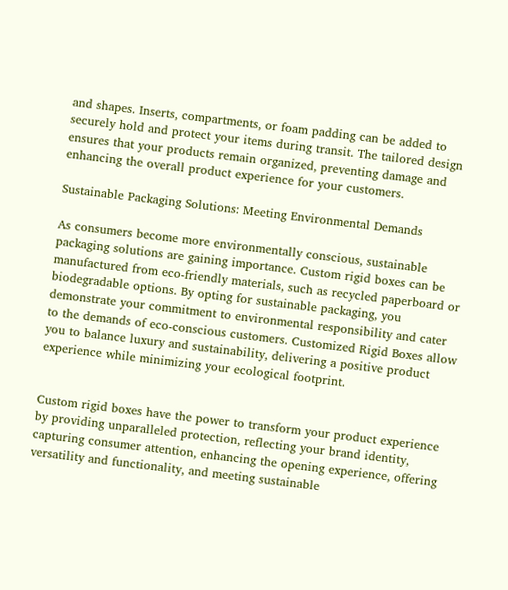and shapes. Inserts, compartments, or foam padding can be added to securely hold and protect your items during transit. The tailored design ensures that your products remain organized, preventing damage and enhancing the overall product experience for your customers.

Sustainable Packaging Solutions: Meeting Environmental Demands

As consumers become more environmentally conscious, sustainable packaging solutions are gaining importance. Custom rigid boxes can be manufactured from eco-friendly materials, such as recycled paperboard or biodegradable options. By opting for sustainable packaging, you demonstrate your commitment to environmental responsibility and cater to the demands of eco-conscious customers. Customized Rigid Boxes allow you to balance luxury and sustainability, delivering a positive product experience while minimizing your ecological footprint.


Custom rigid boxes have the power to transform your product experience by providing unparalleled protection, reflecting your brand identity, capturing consumer attention, enhancing the opening experience, offering versatility and functionality, and meeting sustainable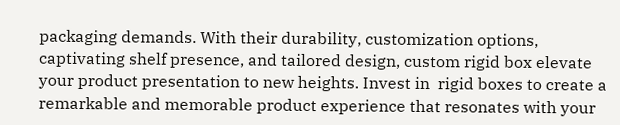packaging demands. With their durability, customization options, captivating shelf presence, and tailored design, custom rigid box elevate your product presentation to new heights. Invest in  rigid boxes to create a remarkable and memorable product experience that resonates with your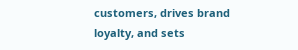customers, drives brand loyalty, and sets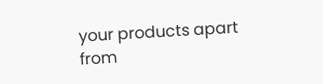your products apart from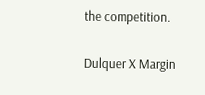the competition.

Dulquer X Margin